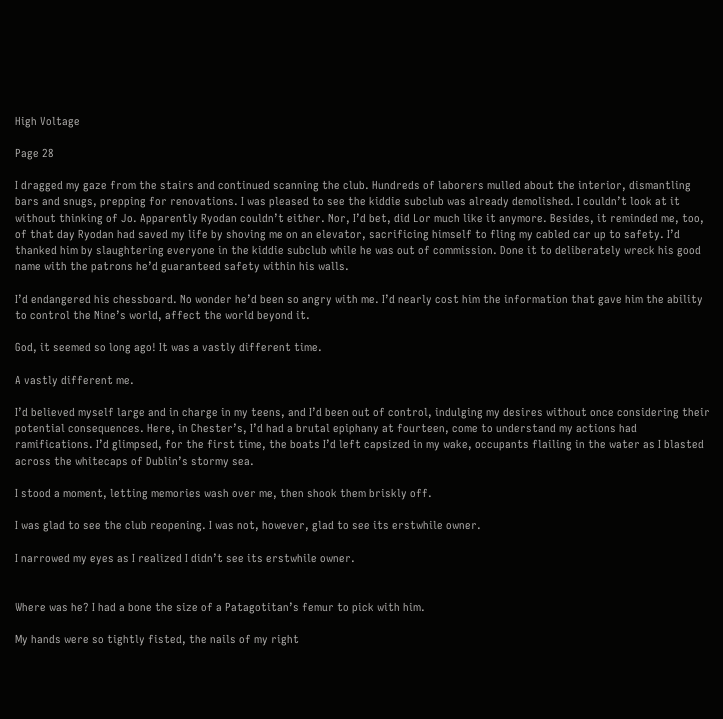High Voltage

Page 28

I dragged my gaze from the stairs and continued scanning the club. Hundreds of laborers mulled about the interior, dismantling bars and snugs, prepping for renovations. I was pleased to see the kiddie subclub was already demolished. I couldn’t look at it without thinking of Jo. Apparently Ryodan couldn’t either. Nor, I’d bet, did Lor much like it anymore. Besides, it reminded me, too, of that day Ryodan had saved my life by shoving me on an elevator, sacrificing himself to fling my cabled car up to safety. I’d thanked him by slaughtering everyone in the kiddie subclub while he was out of commission. Done it to deliberately wreck his good name with the patrons he’d guaranteed safety within his walls.

I’d endangered his chessboard. No wonder he’d been so angry with me. I’d nearly cost him the information that gave him the ability to control the Nine’s world, affect the world beyond it.

God, it seemed so long ago! It was a vastly different time.

A vastly different me.

I’d believed myself large and in charge in my teens, and I’d been out of control, indulging my desires without once considering their potential consequences. Here, in Chester’s, I’d had a brutal epiphany at fourteen, come to understand my actions had ramifications. I’d glimpsed, for the first time, the boats I’d left capsized in my wake, occupants flailing in the water as I blasted across the whitecaps of Dublin’s stormy sea.

I stood a moment, letting memories wash over me, then shook them briskly off.

I was glad to see the club reopening. I was not, however, glad to see its erstwhile owner.

I narrowed my eyes as I realized I didn’t see its erstwhile owner.


Where was he? I had a bone the size of a Patagotitan’s femur to pick with him.

My hands were so tightly fisted, the nails of my right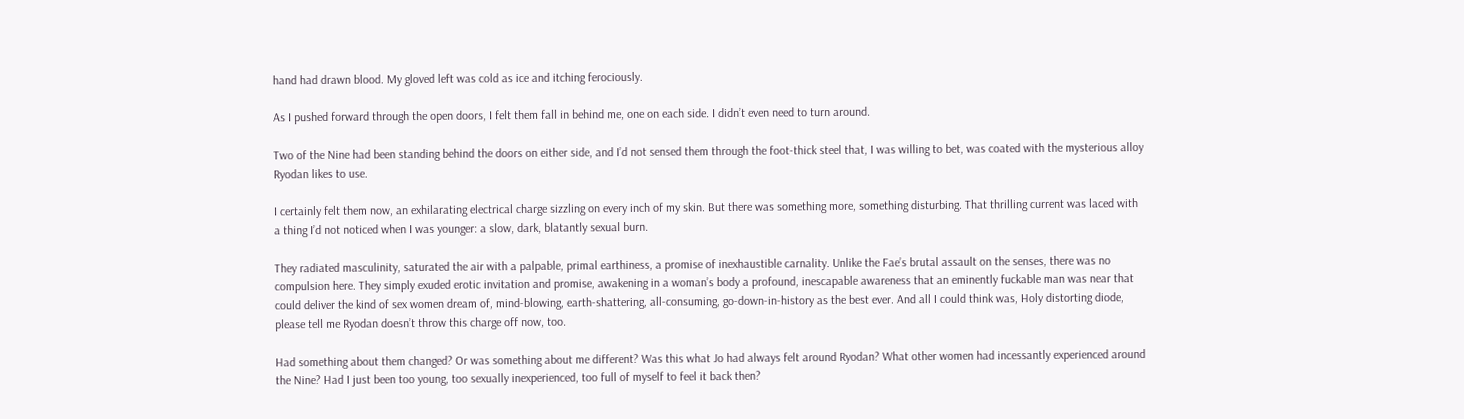hand had drawn blood. My gloved left was cold as ice and itching ferociously.

As I pushed forward through the open doors, I felt them fall in behind me, one on each side. I didn’t even need to turn around.

Two of the Nine had been standing behind the doors on either side, and I’d not sensed them through the foot-thick steel that, I was willing to bet, was coated with the mysterious alloy Ryodan likes to use.

I certainly felt them now, an exhilarating electrical charge sizzling on every inch of my skin. But there was something more, something disturbing. That thrilling current was laced with a thing I’d not noticed when I was younger: a slow, dark, blatantly sexual burn.

They radiated masculinity, saturated the air with a palpable, primal earthiness, a promise of inexhaustible carnality. Unlike the Fae’s brutal assault on the senses, there was no compulsion here. They simply exuded erotic invitation and promise, awakening in a woman’s body a profound, inescapable awareness that an eminently fuckable man was near that could deliver the kind of sex women dream of, mind-blowing, earth-shattering, all-consuming, go-down-in-history as the best ever. And all I could think was, Holy distorting diode, please tell me Ryodan doesn’t throw this charge off now, too.

Had something about them changed? Or was something about me different? Was this what Jo had always felt around Ryodan? What other women had incessantly experienced around the Nine? Had I just been too young, too sexually inexperienced, too full of myself to feel it back then?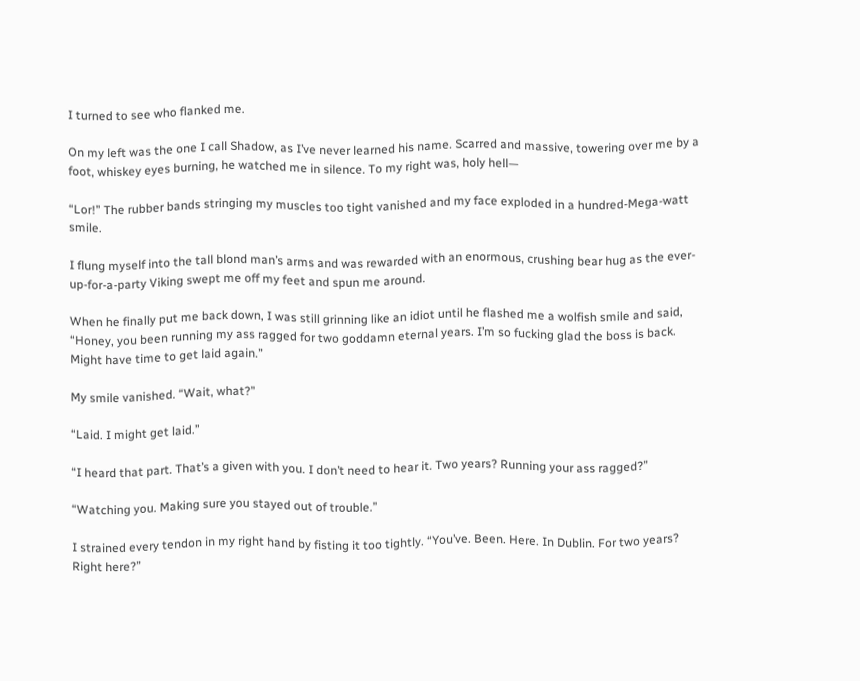I turned to see who flanked me.

On my left was the one I call Shadow, as I’ve never learned his name. Scarred and massive, towering over me by a foot, whiskey eyes burning, he watched me in silence. To my right was, holy hell—

“Lor!” The rubber bands stringing my muscles too tight vanished and my face exploded in a hundred-Mega-watt smile.

I flung myself into the tall blond man’s arms and was rewarded with an enormous, crushing bear hug as the ever-up-for-a-party Viking swept me off my feet and spun me around.

When he finally put me back down, I was still grinning like an idiot until he flashed me a wolfish smile and said, “Honey, you been running my ass ragged for two goddamn eternal years. I’m so fucking glad the boss is back. Might have time to get laid again.”

My smile vanished. “Wait, what?”

“Laid. I might get laid.”

“I heard that part. That’s a given with you. I don’t need to hear it. Two years? Running your ass ragged?”

“Watching you. Making sure you stayed out of trouble.”

I strained every tendon in my right hand by fisting it too tightly. “You’ve. Been. Here. In Dublin. For two years? Right here?”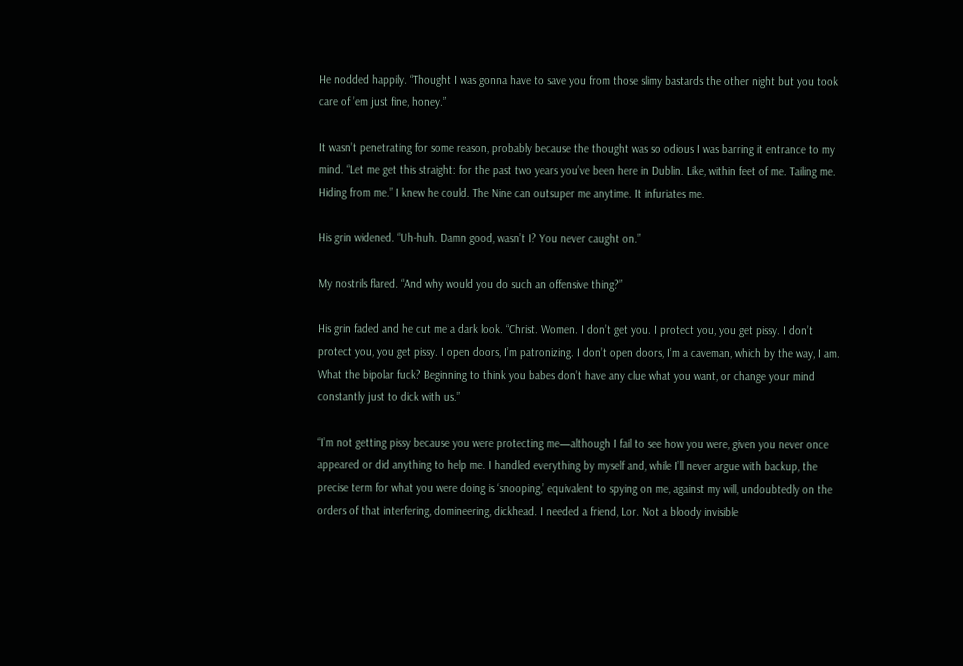He nodded happily. “Thought I was gonna have to save you from those slimy bastards the other night but you took care of ’em just fine, honey.”

It wasn’t penetrating for some reason, probably because the thought was so odious I was barring it entrance to my mind. “Let me get this straight: for the past two years you’ve been here in Dublin. Like, within feet of me. Tailing me. Hiding from me.” I knew he could. The Nine can outsuper me anytime. It infuriates me.

His grin widened. “Uh-huh. Damn good, wasn’t I? You never caught on.”

My nostrils flared. “And why would you do such an offensive thing?”

His grin faded and he cut me a dark look. “Christ. Women. I don’t get you. I protect you, you get pissy. I don’t protect you, you get pissy. I open doors, I’m patronizing. I don’t open doors, I’m a caveman, which by the way, I am. What the bipolar fuck? Beginning to think you babes don’t have any clue what you want, or change your mind constantly just to dick with us.”

“I’m not getting pissy because you were protecting me—although I fail to see how you were, given you never once appeared or did anything to help me. I handled everything by myself and, while I’ll never argue with backup, the precise term for what you were doing is ‘snooping,’ equivalent to spying on me, against my will, undoubtedly on the orders of that interfering, domineering, dickhead. I needed a friend, Lor. Not a bloody invisible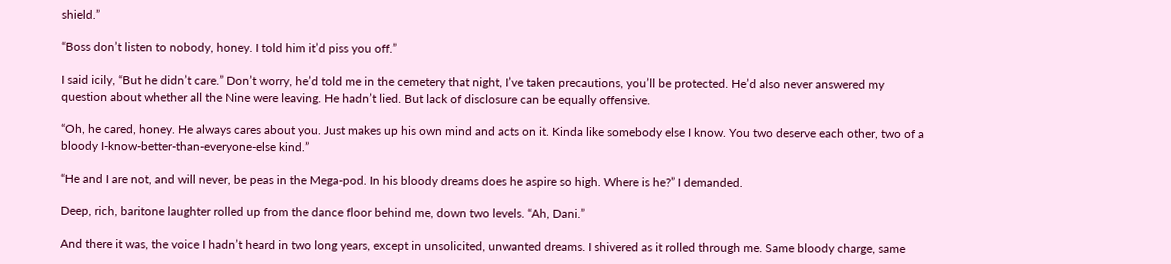shield.”

“Boss don’t listen to nobody, honey. I told him it’d piss you off.”

I said icily, “But he didn’t care.” Don’t worry, he’d told me in the cemetery that night, I’ve taken precautions, you’ll be protected. He’d also never answered my question about whether all the Nine were leaving. He hadn’t lied. But lack of disclosure can be equally offensive.

“Oh, he cared, honey. He always cares about you. Just makes up his own mind and acts on it. Kinda like somebody else I know. You two deserve each other, two of a bloody I-know-better-than-everyone-else kind.”

“He and I are not, and will never, be peas in the Mega-pod. In his bloody dreams does he aspire so high. Where is he?” I demanded.

Deep, rich, baritone laughter rolled up from the dance floor behind me, down two levels. “Ah, Dani.”

And there it was, the voice I hadn’t heard in two long years, except in unsolicited, unwanted dreams. I shivered as it rolled through me. Same bloody charge, same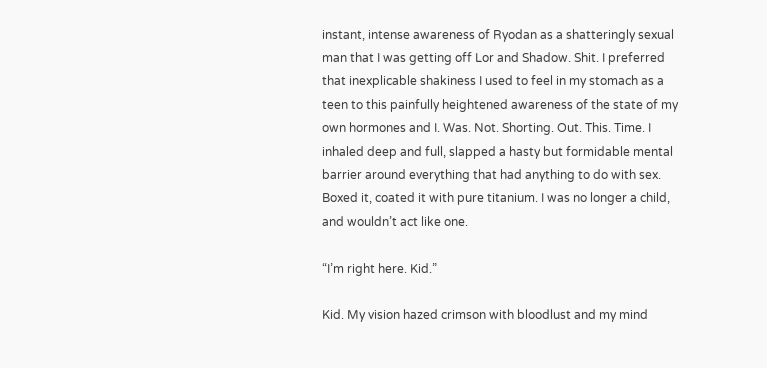instant, intense awareness of Ryodan as a shatteringly sexual man that I was getting off Lor and Shadow. Shit. I preferred that inexplicable shakiness I used to feel in my stomach as a teen to this painfully heightened awareness of the state of my own hormones and I. Was. Not. Shorting. Out. This. Time. I inhaled deep and full, slapped a hasty but formidable mental barrier around everything that had anything to do with sex. Boxed it, coated it with pure titanium. I was no longer a child, and wouldn’t act like one.

“I’m right here. Kid.”

Kid. My vision hazed crimson with bloodlust and my mind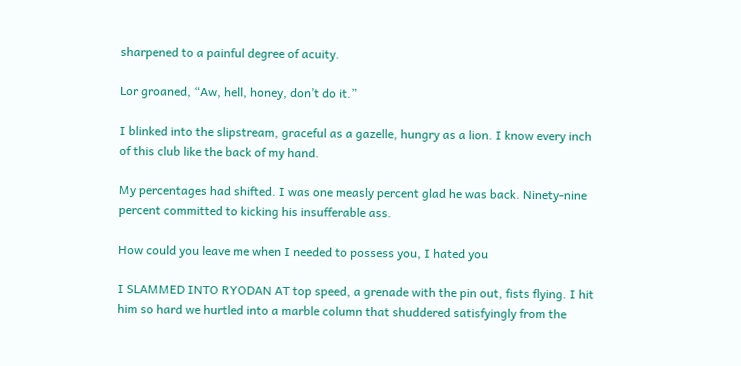sharpened to a painful degree of acuity.

Lor groaned, “Aw, hell, honey, don’t do it.”

I blinked into the slipstream, graceful as a gazelle, hungry as a lion. I know every inch of this club like the back of my hand.

My percentages had shifted. I was one measly percent glad he was back. Ninety-nine percent committed to kicking his insufferable ass.

How could you leave me when I needed to possess you, I hated you

I SLAMMED INTO RYODAN AT top speed, a grenade with the pin out, fists flying. I hit him so hard we hurtled into a marble column that shuddered satisfyingly from the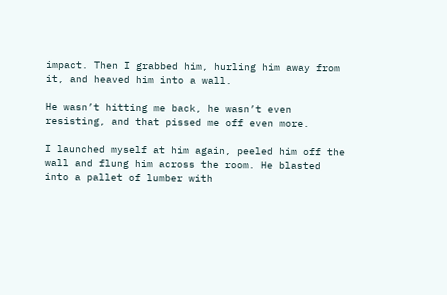impact. Then I grabbed him, hurling him away from it, and heaved him into a wall.

He wasn’t hitting me back, he wasn’t even resisting, and that pissed me off even more.

I launched myself at him again, peeled him off the wall and flung him across the room. He blasted into a pallet of lumber with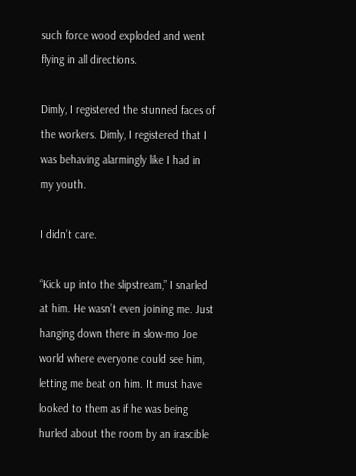such force wood exploded and went flying in all directions.

Dimly, I registered the stunned faces of the workers. Dimly, I registered that I was behaving alarmingly like I had in my youth.

I didn’t care.

“Kick up into the slipstream,” I snarled at him. He wasn’t even joining me. Just hanging down there in slow-mo Joe world where everyone could see him, letting me beat on him. It must have looked to them as if he was being hurled about the room by an irascible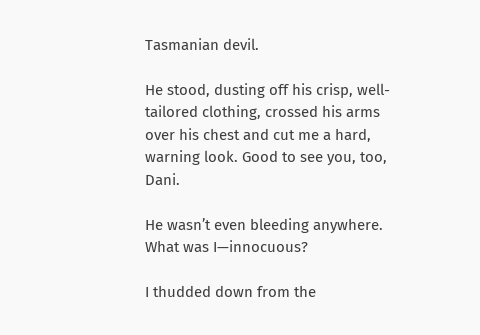Tasmanian devil.

He stood, dusting off his crisp, well-tailored clothing, crossed his arms over his chest and cut me a hard, warning look. Good to see you, too, Dani.

He wasn’t even bleeding anywhere. What was I—innocuous?

I thudded down from the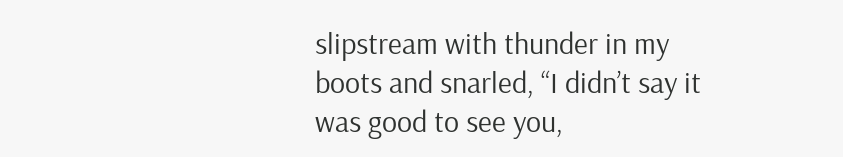slipstream with thunder in my boots and snarled, “I didn’t say it was good to see you,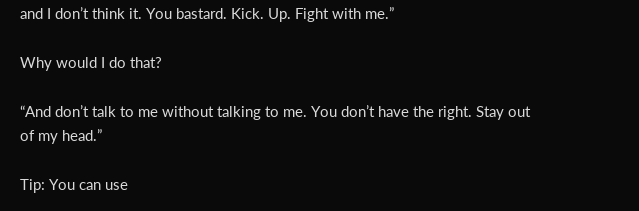and I don’t think it. You bastard. Kick. Up. Fight with me.”

Why would I do that?

“And don’t talk to me without talking to me. You don’t have the right. Stay out of my head.”

Tip: You can use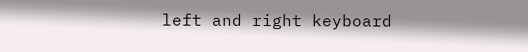left and right keyboard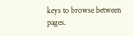keys to browse between pages.